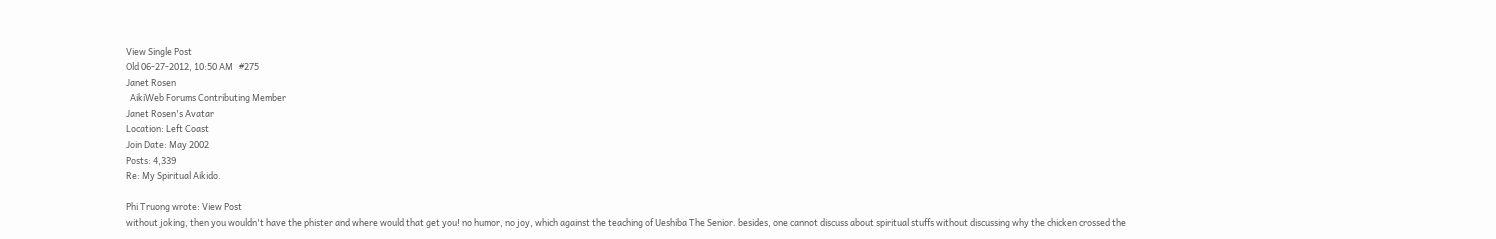View Single Post
Old 06-27-2012, 10:50 AM   #275
Janet Rosen
  AikiWeb Forums Contributing Member
Janet Rosen's Avatar
Location: Left Coast
Join Date: May 2002
Posts: 4,339
Re: My Spiritual Aikido.

Phi Truong wrote: View Post
without joking, then you wouldn't have the phister and where would that get you! no humor, no joy, which against the teaching of Ueshiba The Senior. besides, one cannot discuss about spiritual stuffs without discussing why the chicken crossed the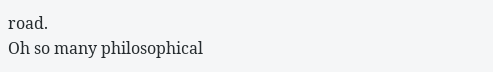road.
Oh so many philosophical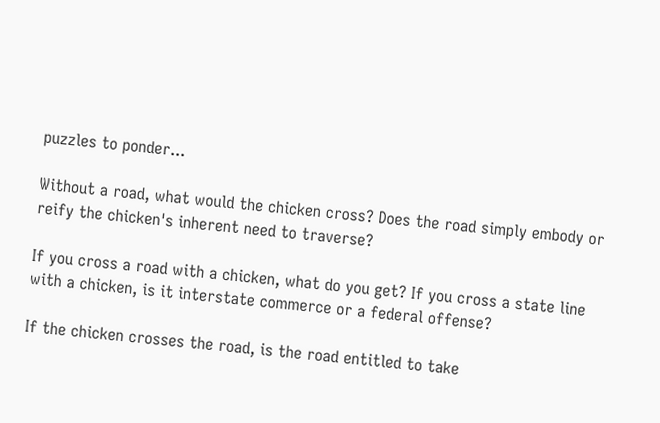puzzles to ponder...

Without a road, what would the chicken cross? Does the road simply embody or reify the chicken's inherent need to traverse?

If you cross a road with a chicken, what do you get? If you cross a state line with a chicken, is it interstate commerce or a federal offense?

If the chicken crosses the road, is the road entitled to take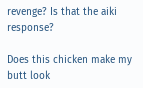revenge? Is that the aiki response?

Does this chicken make my butt look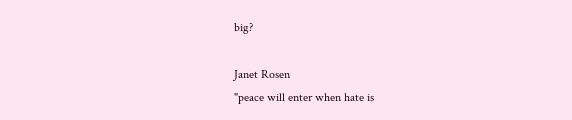big?

Janet Rosen
"peace will enter when hate is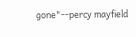gone"--percy mayfield